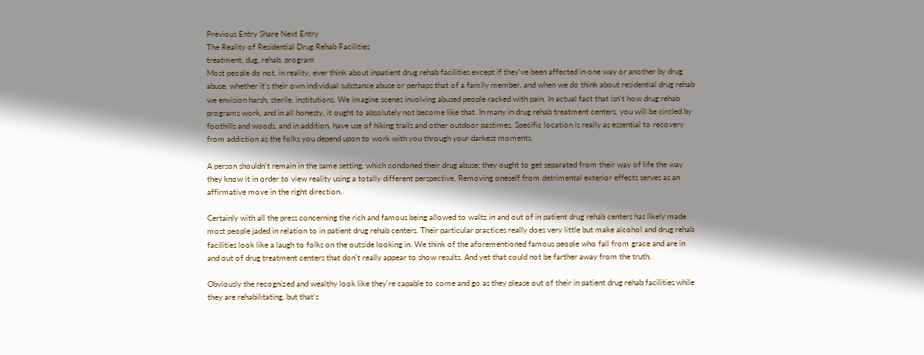Previous Entry Share Next Entry
The Reality of Residential Drug Rehab Facilities
treatment, dug, rehab, program
Most people do not, in reality, ever think about inpatient drug rehab facilities except if they've been affected in one way or another by drug abuse, whether it's their own individual substance abuse or perhaps that of a family member, and when we do think about residential drug rehab we envision harsh, sterile, institutions. We imagine scenes involving abused people racked with pain. In actual fact that isn't how drug rehab programs work, and in all honesty, it ought to absolutely not become like that. In many in drug rehab treatment centers, you will be circled by foothills and woods, and in addition, have use of hiking trails and other outdoor pastimes. Specific location is really as essential to recovery from addiction as the folks you depend upon to work with you through your darkest moments.

A person shouldn't remain in the same setting, which condoned their drug abuse; they ought to get separated from their way of life the way they know it in order to view reality using a totally different perspective. Removing oneself from detrimental exterior effects serves as an affirmative move in the right direction.

Certainly with all the press concerning the rich and famous being allowed to waltz in and out of in patient drug rehab centers has likely made most people jaded in relation to in patient drug rehab centers. Their particular practices really does very little but make alcohol and drug rehab facilities look like a laugh to folks on the outside looking in. We think of the aforementioned famous people who fall from grace and are in and out of drug treatment centers that don't really appear to show results. And yet that could not be farther away from the truth.

Obviously the recognized and wealthy look like they're capable to come and go as they please out of their in patient drug rehab facilities while they are rehabilitating, but that's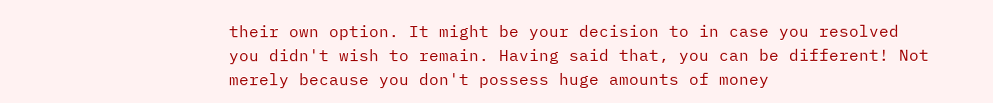their own option. It might be your decision to in case you resolved you didn't wish to remain. Having said that, you can be different! Not merely because you don't possess huge amounts of money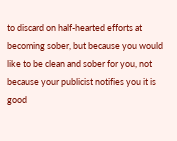to discard on half-hearted efforts at becoming sober, but because you would like to be clean and sober for you, not because your publicist notifies you it is good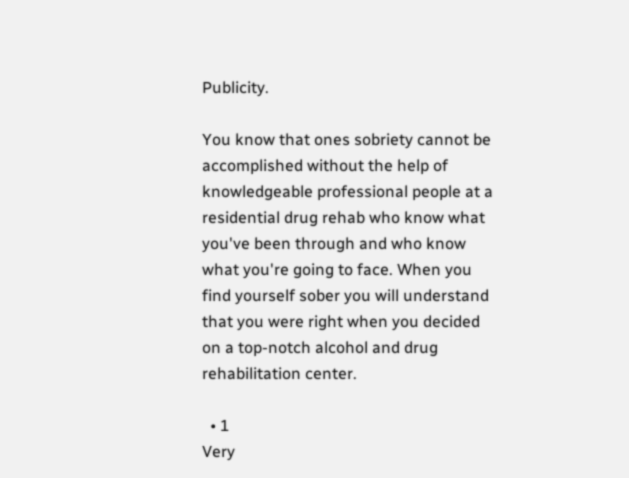Publicity.

You know that ones sobriety cannot be accomplished without the help of knowledgeable professional people at a residential drug rehab who know what you've been through and who know what you're going to face. When you find yourself sober you will understand that you were right when you decided on a top-notch alcohol and drug rehabilitation center.

  • 1
Very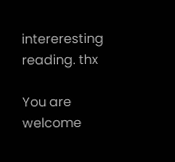intereresting reading. thx

You are welcome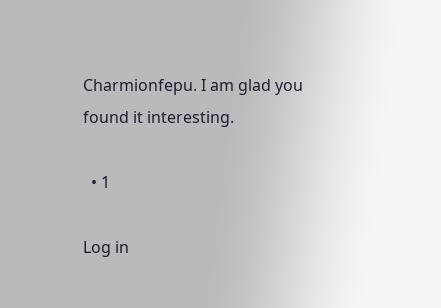Charmionfepu. I am glad you found it interesting.

  • 1

Log in